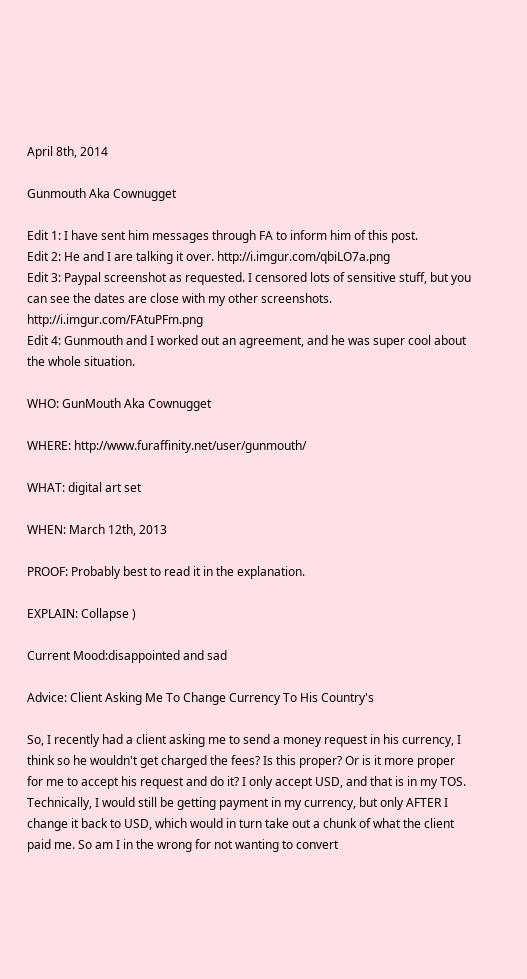April 8th, 2014

Gunmouth Aka Cownugget

Edit 1: I have sent him messages through FA to inform him of this post.
Edit 2: He and I are talking it over. http://i.imgur.com/qbiLO7a.png
Edit 3: Paypal screenshot as requested. I censored lots of sensitive stuff, but you can see the dates are close with my other screenshots. http://i.imgur.com/FAtuPFm.png
Edit 4: Gunmouth and I worked out an agreement, and he was super cool about the whole situation.

WHO: GunMouth Aka Cownugget

WHERE: http://www.furaffinity.net/user/gunmouth/

WHAT: digital art set

WHEN: March 12th, 2013

PROOF: Probably best to read it in the explanation.

EXPLAIN: Collapse )

Current Mood:disappointed and sad

Advice: Client Asking Me To Change Currency To His Country's

So, I recently had a client asking me to send a money request in his currency, I think so he wouldn't get charged the fees? Is this proper? Or is it more proper for me to accept his request and do it? I only accept USD, and that is in my TOS. Technically, I would still be getting payment in my currency, but only AFTER I change it back to USD, which would in turn take out a chunk of what the client paid me. So am I in the wrong for not wanting to convert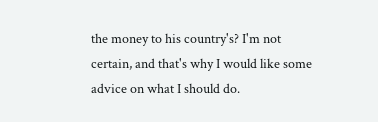the money to his country's? I'm not certain, and that's why I would like some advice on what I should do.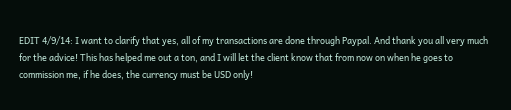EDIT 4/9/14: I want to clarify that yes, all of my transactions are done through Paypal. And thank you all very much for the advice! This has helped me out a ton, and I will let the client know that from now on when he goes to commission me, if he does, the currency must be USD only!